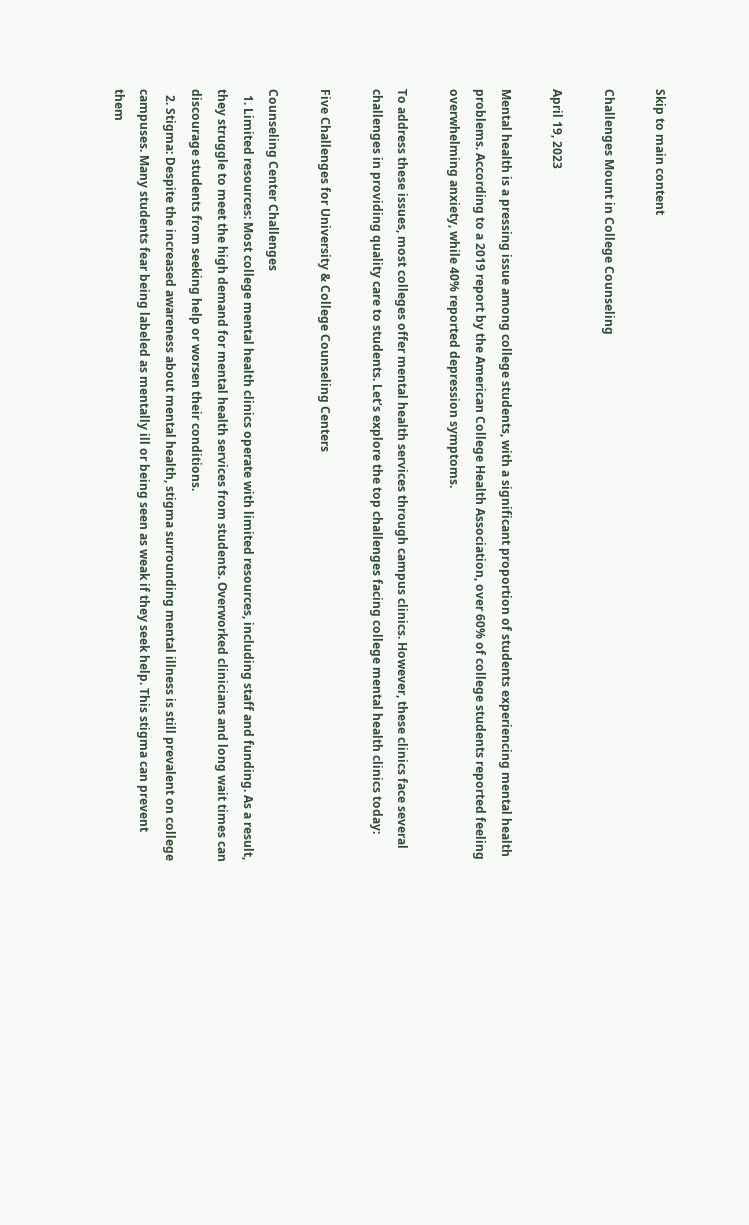Skip to main content

Challenges Mount in College Counseling

April 19, 2023

Mental health is a pressing issue among college students, with a significant proportion of students experiencing mental health problems. According to a 2019 report by the American College Health Association, over 60% of college students reported feeling overwhelming anxiety, while 40% reported depression symptoms.

To address these issues, most colleges offer mental health services through campus clinics. However, these clinics face several challenges in providing quality care to students. Let’s explore the top challenges facing college mental health clinics today:

Five Challenges for University & College Counseling Centers

Counseling Center Challenges
  1. Limited resources: Most college mental health clinics operate with limited resources, including staff and funding. As a result, they struggle to meet the high demand for mental health services from students. Overworked clinicians and long wait times can discourage students from seeking help or worsen their conditions.
  2. Stigma: Despite the increased awareness about mental health, stigma surrounding mental illness is still prevalent on college campuses. Many students fear being labeled as mentally ill or being seen as weak if they seek help. This stigma can prevent them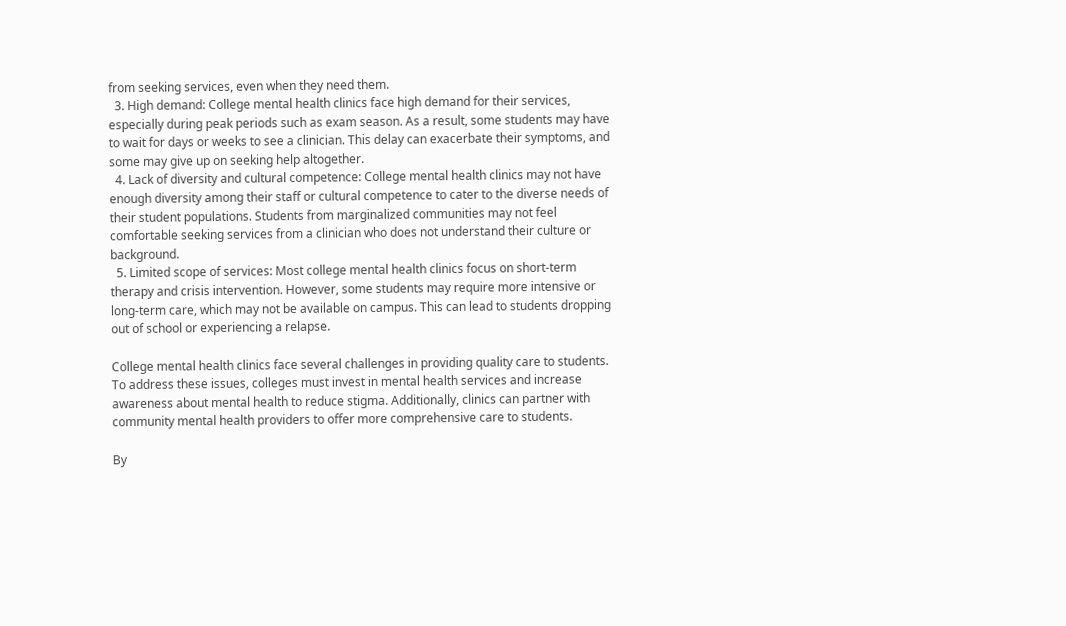from seeking services, even when they need them.
  3. High demand: College mental health clinics face high demand for their services, especially during peak periods such as exam season. As a result, some students may have to wait for days or weeks to see a clinician. This delay can exacerbate their symptoms, and some may give up on seeking help altogether.
  4. Lack of diversity and cultural competence: College mental health clinics may not have enough diversity among their staff or cultural competence to cater to the diverse needs of their student populations. Students from marginalized communities may not feel comfortable seeking services from a clinician who does not understand their culture or background.
  5. Limited scope of services: Most college mental health clinics focus on short-term therapy and crisis intervention. However, some students may require more intensive or long-term care, which may not be available on campus. This can lead to students dropping out of school or experiencing a relapse.

College mental health clinics face several challenges in providing quality care to students. To address these issues, colleges must invest in mental health services and increase awareness about mental health to reduce stigma. Additionally, clinics can partner with community mental health providers to offer more comprehensive care to students.

By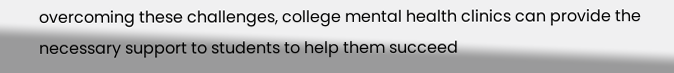overcoming these challenges, college mental health clinics can provide the necessary support to students to help them succeed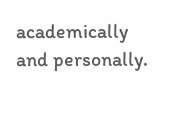academically and personally.